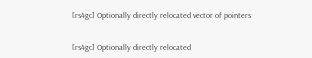[rs4gc] Optionally directly relocated vector of pointers


[rs4gc] Optionally directly relocated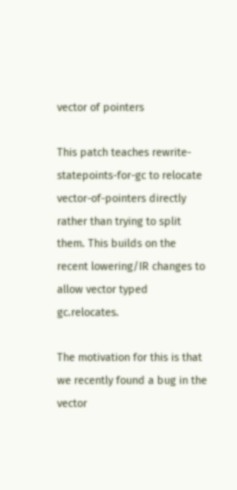vector of pointers

This patch teaches rewrite-statepoints-for-gc to relocate vector-of-pointers directly rather than trying to split them. This builds on the recent lowering/IR changes to allow vector typed gc.relocates.

The motivation for this is that we recently found a bug in the vector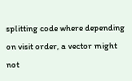splitting code where depending on visit order, a vector might not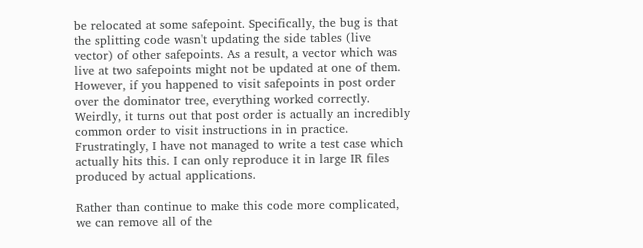be relocated at some safepoint. Specifically, the bug is that the splitting code wasn't updating the side tables (live vector) of other safepoints. As a result, a vector which was live at two safepoints might not be updated at one of them. However, if you happened to visit safepoints in post order over the dominator tree, everything worked correctly. Weirdly, it turns out that post order is actually an incredibly common order to visit instructions in in practice. Frustratingly, I have not managed to write a test case which actually hits this. I can only reproduce it in large IR files produced by actual applications.

Rather than continue to make this code more complicated, we can remove all of the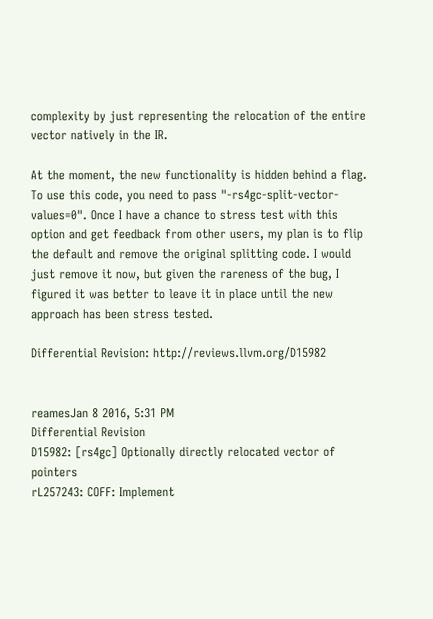complexity by just representing the relocation of the entire vector natively in the IR.

At the moment, the new functionality is hidden behind a flag. To use this code, you need to pass "-rs4gc-split-vector-values=0". Once I have a chance to stress test with this option and get feedback from other users, my plan is to flip the default and remove the original splitting code. I would just remove it now, but given the rareness of the bug, I figured it was better to leave it in place until the new approach has been stress tested.

Differential Revision: http://reviews.llvm.org/D15982


reamesJan 8 2016, 5:31 PM
Differential Revision
D15982: [rs4gc] Optionally directly relocated vector of pointers
rL257243: COFF: Implement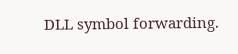DLL symbol forwarding.